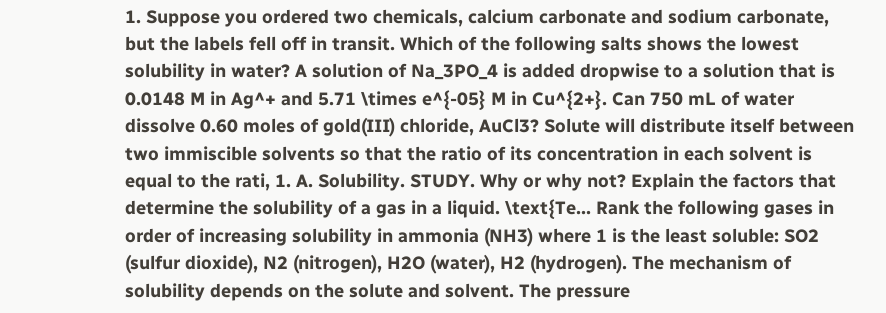1. Suppose you ordered two chemicals, calcium carbonate and sodium carbonate, but the labels fell off in transit. Which of the following salts shows the lowest solubility in water? A solution of Na_3PO_4 is added dropwise to a solution that is 0.0148 M in Ag^+ and 5.71 \times e^{-05} M in Cu^{2+}. Can 750 mL of water dissolve 0.60 moles of gold(III) chloride, AuCl3? Solute will distribute itself between two immiscible solvents so that the ratio of its concentration in each solvent is equal to the rati, 1. A. Solubility. STUDY. Why or why not? Explain the factors that determine the solubility of a gas in a liquid. \text{Te... Rank the following gases in order of increasing solubility in ammonia (NH3) where 1 is the least soluble: SO2 (sulfur dioxide), N2 (nitrogen), H2O (water), H2 (hydrogen). The mechanism of solubility depends on the solute and solvent. The pressure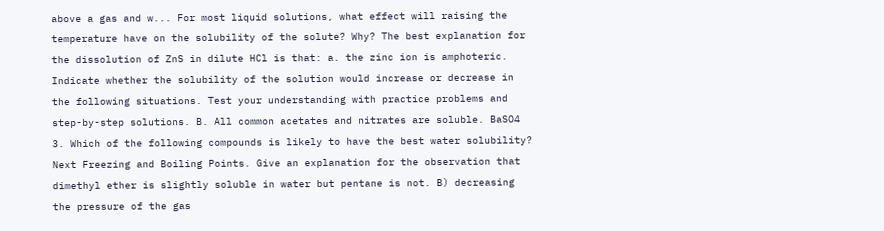above a gas and w... For most liquid solutions, what effect will raising the temperature have on the solubility of the solute? Why? The best explanation for the dissolution of ZnS in dilute HCl is that: a. the zinc ion is amphoteric. Indicate whether the solubility of the solution would increase or decrease in the following situations. Test your understanding with practice problems and step-by-step solutions. B. All common acetates and nitrates are soluble. BaSO4 3. Which of the following compounds is likely to have the best water solubility? Next Freezing and Boiling Points. Give an explanation for the observation that dimethyl ether is slightly soluble in water but pentane is not. B) decreasing the pressure of the gas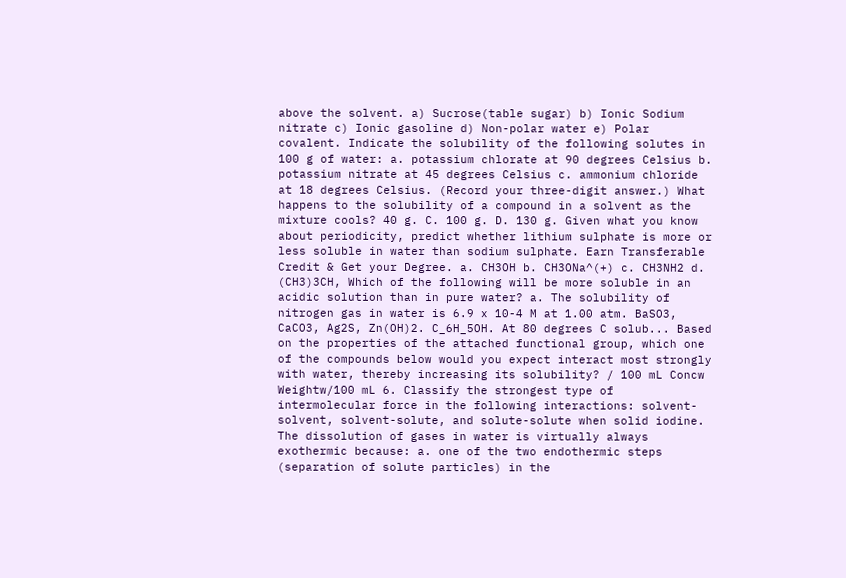above the solvent. a) Sucrose(table sugar) b) Ionic Sodium nitrate c) Ionic gasoline d) Non-polar water e) Polar covalent. Indicate the solubility of the following solutes in 100 g of water: a. potassium chlorate at 90 degrees Celsius b. potassium nitrate at 45 degrees Celsius c. ammonium chloride at 18 degrees Celsius. (Record your three-digit answer.) What happens to the solubility of a compound in a solvent as the mixture cools? 40 g. C. 100 g. D. 130 g. Given what you know about periodicity, predict whether lithium sulphate is more or less soluble in water than sodium sulphate. Earn Transferable Credit & Get your Degree. a. CH3OH b. CH3ONa^(+) c. CH3NH2 d. (CH3)3CH, Which of the following will be more soluble in an acidic solution than in pure water? a. The solubility of nitrogen gas in water is 6.9 x 10-4 M at 1.00 atm. BaSO3, CaCO3, Ag2S, Zn(OH)2. C_6H_5OH. At 80 degrees C solub... Based on the properties of the attached functional group, which one of the compounds below would you expect interact most strongly with water, thereby increasing its solubility? / 100 mL Concw Weightw/100 mL 6. Classify the strongest type of intermolecular force in the following interactions: solvent-solvent, solvent-solute, and solute-solute when solid iodine. The dissolution of gases in water is virtually always exothermic because: a. one of the two endothermic steps (separation of solute particles) in the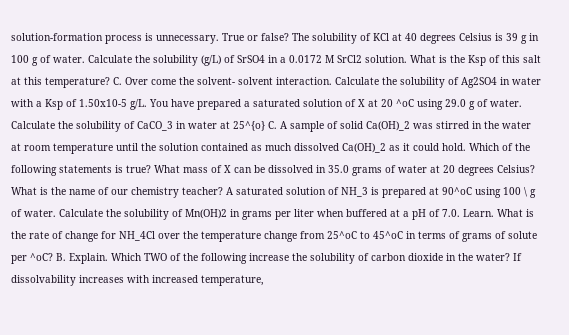solution-formation process is unnecessary. True or false? The solubility of KCl at 40 degrees Celsius is 39 g in 100 g of water. Calculate the solubility (g/L) of SrSO4 in a 0.0172 M SrCl2 solution. What is the Ksp of this salt at this temperature? C. Over come the solvent- solvent interaction. Calculate the solubility of Ag2SO4 in water with a Ksp of 1.50x10-5 g/L. You have prepared a saturated solution of X at 20 ^oC using 29.0 g of water. Calculate the solubility of CaCO_3 in water at 25^{o} C. A sample of solid Ca(OH)_2 was stirred in the water at room temperature until the solution contained as much dissolved Ca(OH)_2 as it could hold. Which of the following statements is true? What mass of X can be dissolved in 35.0 grams of water at 20 degrees Celsius? What is the name of our chemistry teacher? A saturated solution of NH_3 is prepared at 90^oC using 100 \ g of water. Calculate the solubility of Mn(OH)2 in grams per liter when buffered at a pH of 7.0. Learn. What is the rate of change for NH_4Cl over the temperature change from 25^oC to 45^oC in terms of grams of solute per ^oC? B. Explain. Which TWO of the following increase the solubility of carbon dioxide in the water? If dissolvability increases with increased temperature,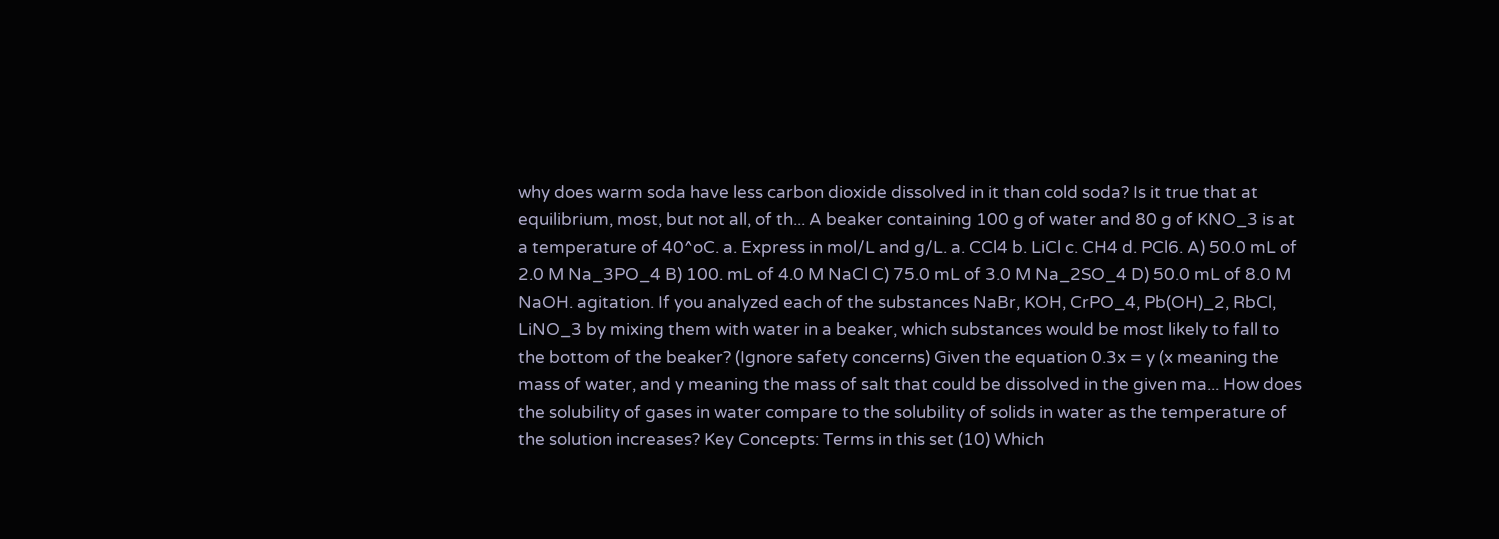why does warm soda have less carbon dioxide dissolved in it than cold soda? Is it true that at equilibrium, most, but not all, of th... A beaker containing 100 g of water and 80 g of KNO_3 is at a temperature of 40^oC. a. Express in mol/L and g/L. a. CCl4 b. LiCl c. CH4 d. PCl6. A) 50.0 mL of 2.0 M Na_3PO_4 B) 100. mL of 4.0 M NaCl C) 75.0 mL of 3.0 M Na_2SO_4 D) 50.0 mL of 8.0 M NaOH. agitation. If you analyzed each of the substances NaBr, KOH, CrPO_4, Pb(OH)_2, RbCl, LiNO_3 by mixing them with water in a beaker, which substances would be most likely to fall to the bottom of the beaker? (Ignore safety concerns) Given the equation 0.3x = y (x meaning the mass of water, and y meaning the mass of salt that could be dissolved in the given ma... How does the solubility of gases in water compare to the solubility of solids in water as the temperature of the solution increases? Key Concepts: Terms in this set (10) Which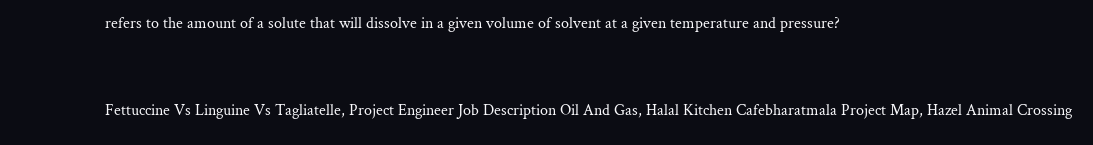refers to the amount of a solute that will dissolve in a given volume of solvent at a given temperature and pressure?


Fettuccine Vs Linguine Vs Tagliatelle, Project Engineer Job Description Oil And Gas, Halal Kitchen Cafebharatmala Project Map, Hazel Animal Crossing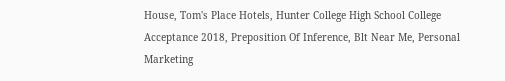House, Tom's Place Hotels, Hunter College High School College Acceptance 2018, Preposition Of Inference, Blt Near Me, Personal Marketing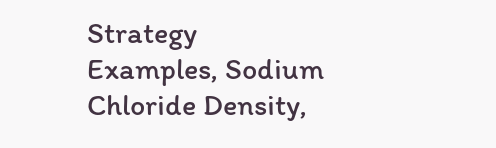Strategy Examples, Sodium Chloride Density,